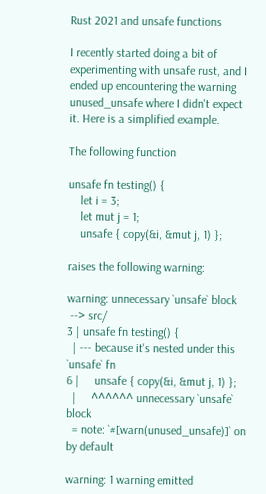Rust 2021 and unsafe functions

I recently started doing a bit of experimenting with unsafe rust, and I ended up encountering the warning unused_unsafe where I didn't expect it. Here is a simplified example.

The following function

unsafe fn testing() {
    let i = 3;
    let mut j = 1;
    unsafe { copy(&i, &mut j, 1) };

raises the following warning:

warning: unnecessary `unsafe` block
 --> src/
3 | unsafe fn testing() {
  | --- because it's nested under this `unsafe` fn
6 |     unsafe { copy(&i, &mut j, 1) };
  |     ^^^^^^ unnecessary `unsafe` block
  = note: `#[warn(unused_unsafe)]` on by default

warning: 1 warning emitted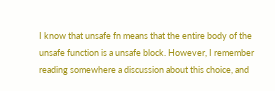I know that unsafe fn means that the entire body of the unsafe function is a unsafe block. However, I remember reading somewhere a discussion about this choice, and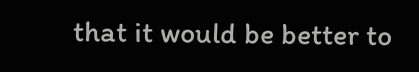that it would be better to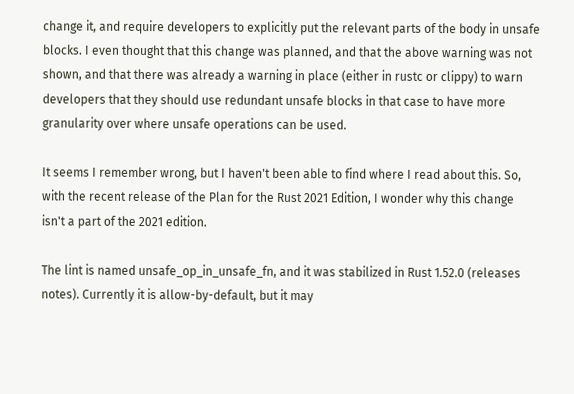change it, and require developers to explicitly put the relevant parts of the body in unsafe blocks. I even thought that this change was planned, and that the above warning was not shown, and that there was already a warning in place (either in rustc or clippy) to warn developers that they should use redundant unsafe blocks in that case to have more granularity over where unsafe operations can be used.

It seems I remember wrong, but I haven't been able to find where I read about this. So, with the recent release of the Plan for the Rust 2021 Edition, I wonder why this change isn't a part of the 2021 edition.

The lint is named unsafe_op_in_unsafe_fn, and it was stabilized in Rust 1.52.0 (releases notes). Currently it is allow-by-default, but it may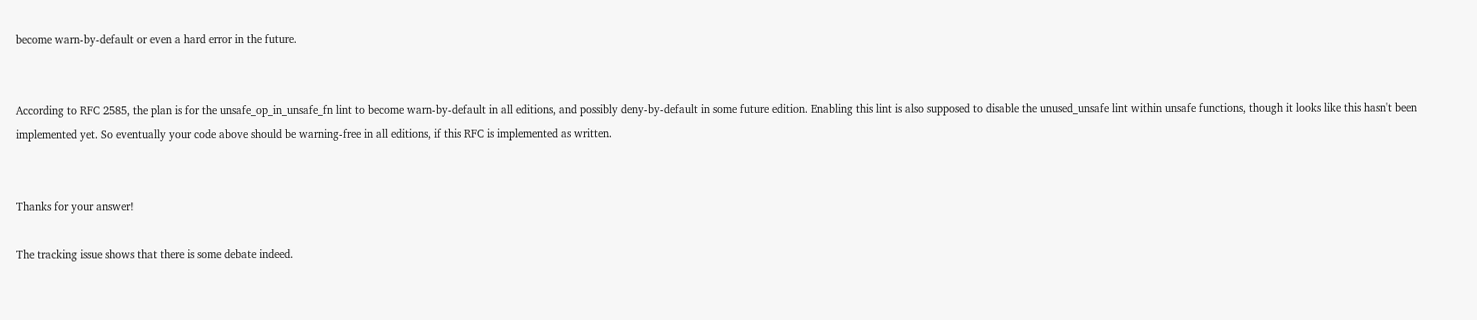become warn-by-default or even a hard error in the future.


According to RFC 2585, the plan is for the unsafe_op_in_unsafe_fn lint to become warn-by-default in all editions, and possibly deny-by-default in some future edition. Enabling this lint is also supposed to disable the unused_unsafe lint within unsafe functions, though it looks like this hasn't been implemented yet. So eventually your code above should be warning-free in all editions, if this RFC is implemented as written.


Thanks for your answer!

The tracking issue shows that there is some debate indeed.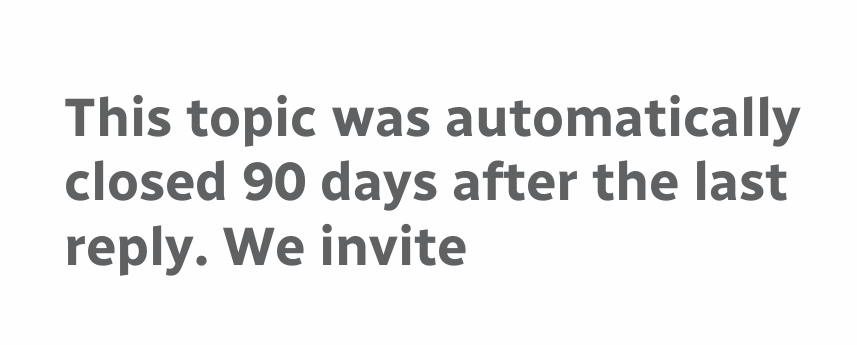This topic was automatically closed 90 days after the last reply. We invite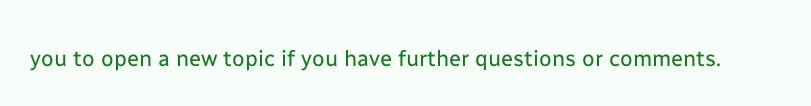you to open a new topic if you have further questions or comments.